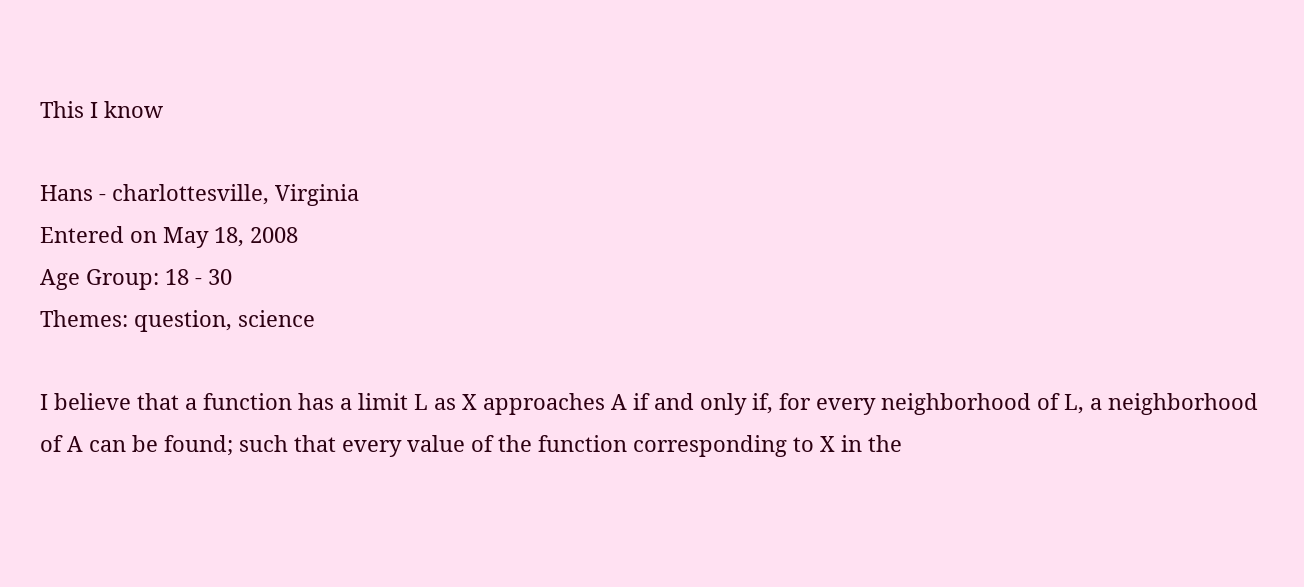This I know

Hans - charlottesville, Virginia
Entered on May 18, 2008
Age Group: 18 - 30
Themes: question, science

I believe that a function has a limit L as X approaches A if and only if, for every neighborhood of L, a neighborhood of A can be found; such that every value of the function corresponding to X in the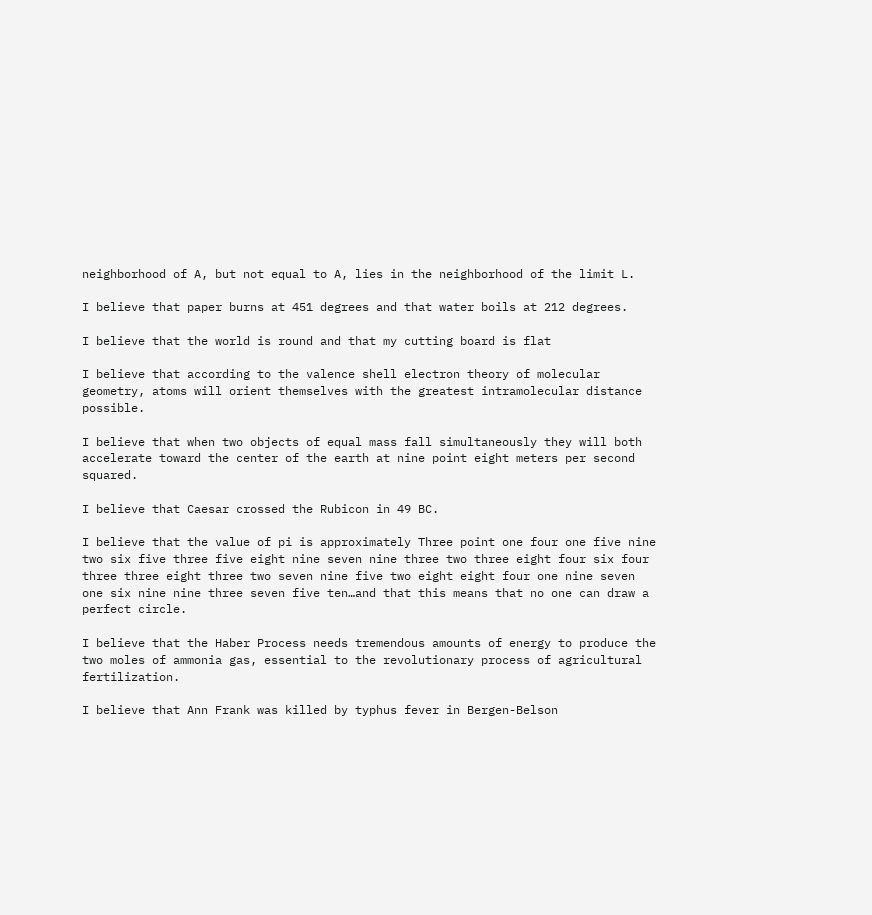neighborhood of A, but not equal to A, lies in the neighborhood of the limit L.

I believe that paper burns at 451 degrees and that water boils at 212 degrees.

I believe that the world is round and that my cutting board is flat

I believe that according to the valence shell electron theory of molecular geometry, atoms will orient themselves with the greatest intramolecular distance possible.

I believe that when two objects of equal mass fall simultaneously they will both accelerate toward the center of the earth at nine point eight meters per second squared.

I believe that Caesar crossed the Rubicon in 49 BC.

I believe that the value of pi is approximately Three point one four one five nine two six five three five eight nine seven nine three two three eight four six four three three eight three two seven nine five two eight eight four one nine seven one six nine nine three seven five ten…and that this means that no one can draw a perfect circle.

I believe that the Haber Process needs tremendous amounts of energy to produce the two moles of ammonia gas, essential to the revolutionary process of agricultural fertilization.

I believe that Ann Frank was killed by typhus fever in Bergen-Belson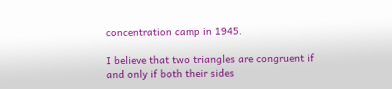concentration camp in 1945.

I believe that two triangles are congruent if and only if both their sides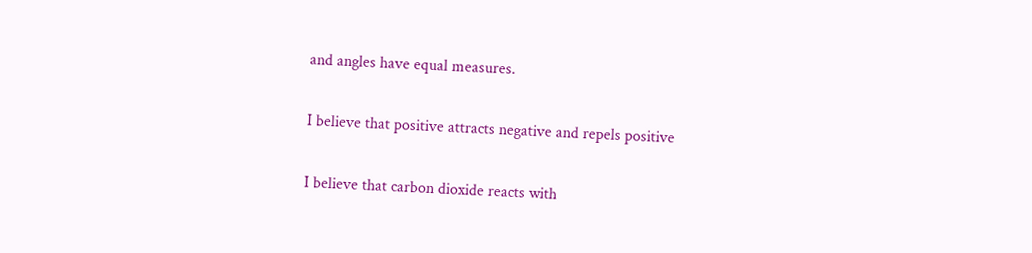and angles have equal measures.

I believe that positive attracts negative and repels positive

I believe that carbon dioxide reacts with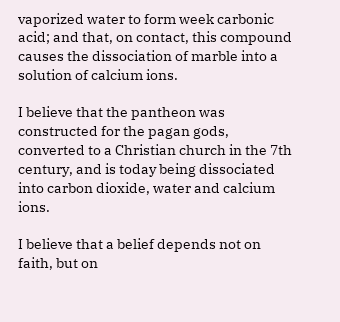vaporized water to form week carbonic acid; and that, on contact, this compound causes the dissociation of marble into a solution of calcium ions.

I believe that the pantheon was constructed for the pagan gods, converted to a Christian church in the 7th century, and is today being dissociated into carbon dioxide, water and calcium ions.

I believe that a belief depends not on faith, but on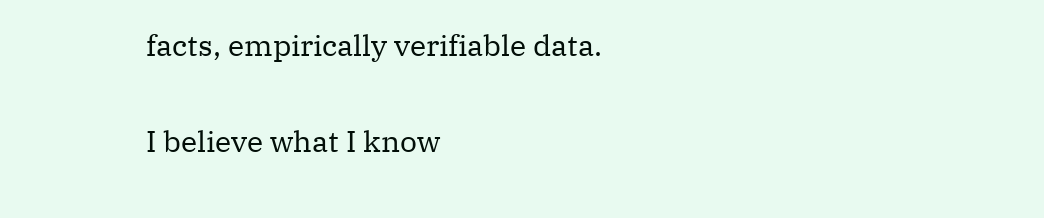facts, empirically verifiable data.

I believe what I know